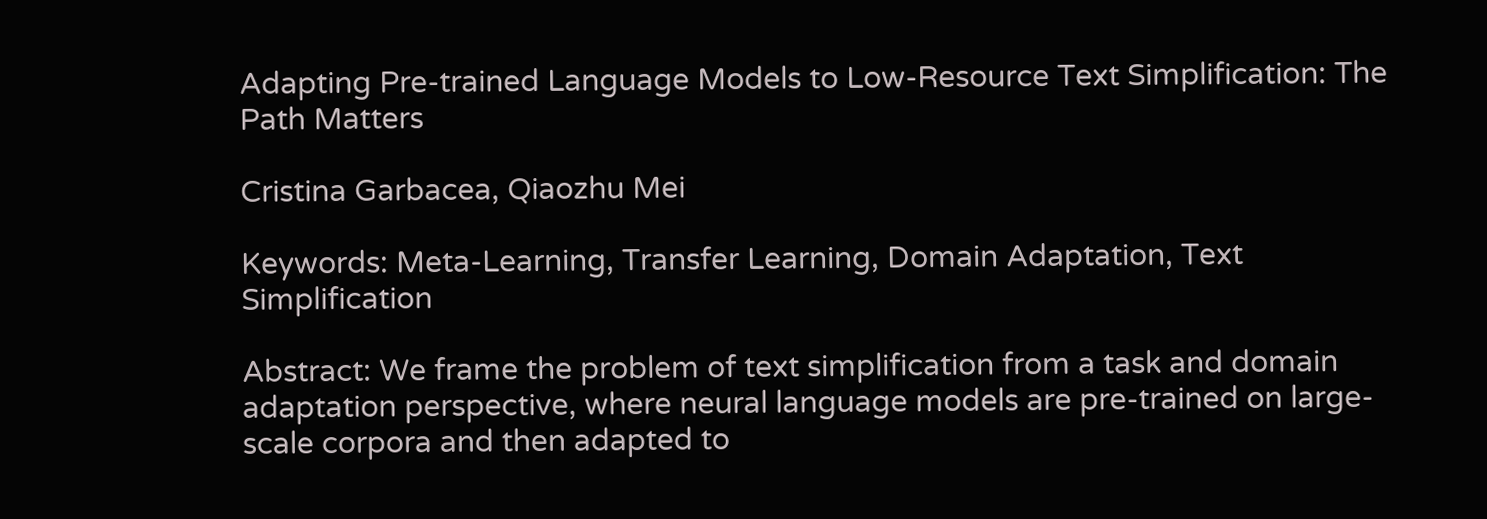Adapting Pre-trained Language Models to Low-Resource Text Simplification: The Path Matters

Cristina Garbacea, Qiaozhu Mei

Keywords: Meta-Learning, Transfer Learning, Domain Adaptation, Text Simplification

Abstract: We frame the problem of text simplification from a task and domain adaptation perspective, where neural language models are pre-trained on large-scale corpora and then adapted to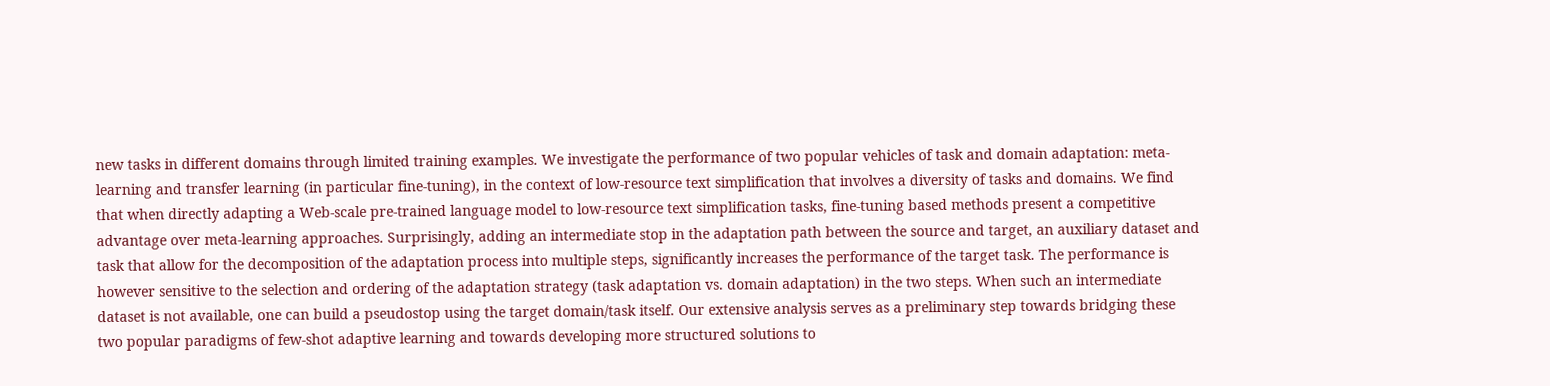new tasks in different domains through limited training examples. We investigate the performance of two popular vehicles of task and domain adaptation: meta-learning and transfer learning (in particular fine-tuning), in the context of low-resource text simplification that involves a diversity of tasks and domains. We find that when directly adapting a Web-scale pre-trained language model to low-resource text simplification tasks, fine-tuning based methods present a competitive advantage over meta-learning approaches. Surprisingly, adding an intermediate stop in the adaptation path between the source and target, an auxiliary dataset and task that allow for the decomposition of the adaptation process into multiple steps, significantly increases the performance of the target task. The performance is however sensitive to the selection and ordering of the adaptation strategy (task adaptation vs. domain adaptation) in the two steps. When such an intermediate dataset is not available, one can build a pseudostop using the target domain/task itself. Our extensive analysis serves as a preliminary step towards bridging these two popular paradigms of few-shot adaptive learning and towards developing more structured solutions to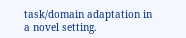task/domain adaptation in a novel setting.